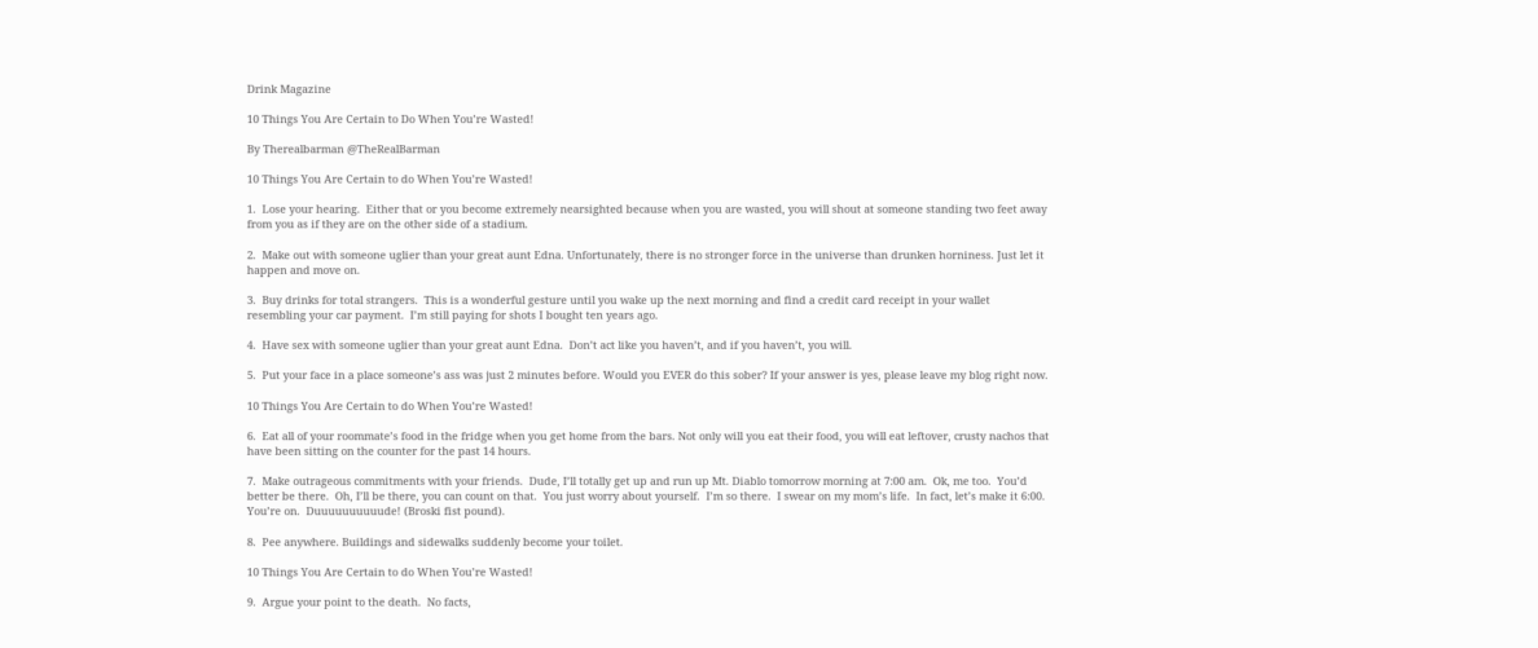Drink Magazine

10 Things You Are Certain to Do When You’re Wasted!

By Therealbarman @TheRealBarman

10 Things You Are Certain to do When You’re Wasted!

1.  Lose your hearing.  Either that or you become extremely nearsighted because when you are wasted, you will shout at someone standing two feet away from you as if they are on the other side of a stadium.

2.  Make out with someone uglier than your great aunt Edna. Unfortunately, there is no stronger force in the universe than drunken horniness. Just let it happen and move on.

3.  Buy drinks for total strangers.  This is a wonderful gesture until you wake up the next morning and find a credit card receipt in your wallet resembling your car payment.  I’m still paying for shots I bought ten years ago.

4.  Have sex with someone uglier than your great aunt Edna.  Don’t act like you haven’t, and if you haven’t, you will.

5.  Put your face in a place someone’s ass was just 2 minutes before. Would you EVER do this sober? If your answer is yes, please leave my blog right now.

10 Things You Are Certain to do When You’re Wasted!

6.  Eat all of your roommate’s food in the fridge when you get home from the bars. Not only will you eat their food, you will eat leftover, crusty nachos that have been sitting on the counter for the past 14 hours.

7.  Make outrageous commitments with your friends.  Dude, I’ll totally get up and run up Mt. Diablo tomorrow morning at 7:00 am.  Ok, me too.  You’d better be there.  Oh, I’ll be there, you can count on that.  You just worry about yourself.  I’m so there.  I swear on my mom’s life.  In fact, let’s make it 6:00.  You’re on.  Duuuuuuuuuude! (Broski fist pound).

8.  Pee anywhere. Buildings and sidewalks suddenly become your toilet.

10 Things You Are Certain to do When You’re Wasted!

9.  Argue your point to the death.  No facts,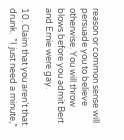reason or common sense will persuade you to believe otherwise. You will throw blows before you admit Bert and Ernie were gay.

10. Claim that you aren’t that drunk.  ”I just need a minute,”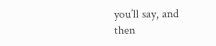you’ll say, and then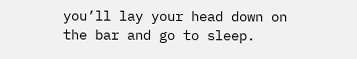you’ll lay your head down on the bar and go to sleep.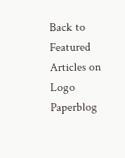Back to Featured Articles on Logo Paperblog